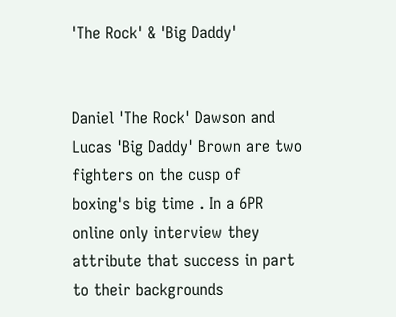'The Rock' & 'Big Daddy'


Daniel 'The Rock' Dawson and Lucas 'Big Daddy' Brown are two fighters on the cusp of boxing's big time . In a 6PR online only interview they attribute that success in part to their backgrounds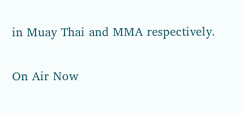in Muay Thai and MMA respectively.

On Air Now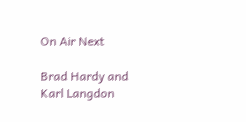On Air Next

Brad Hardy and Karl Langdon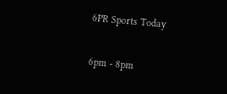6PR Sports Today

6pm - 8pm